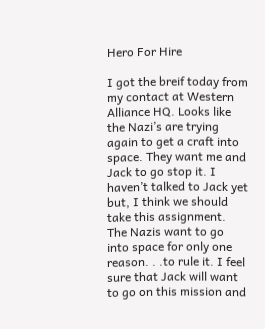Hero For Hire

I got the breif today from my contact at Western Alliance HQ. Looks like the Nazi’s are trying again to get a craft into space. They want me and Jack to go stop it. I haven’t talked to Jack yet but, I think we should take this assignment. The Nazis want to go into space for only one reason. . .to rule it. I feel sure that Jack will want to go on this mission and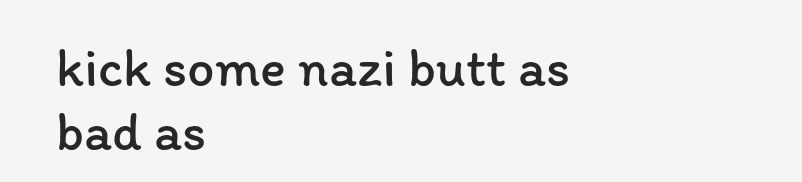kick some nazi butt as bad as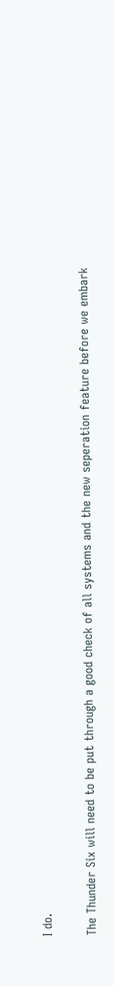I do.

The Thunder Six will need to be put through a good check of all systems and the new seperation feature before we embark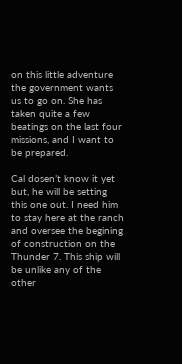on this little adventure the government wants us to go on. She has taken quite a few beatings on the last four missions, and I want to be prepared.

Cal dosen’t know it yet but, he will be setting this one out. I need him to stay here at the ranch and oversee the begining of construction on the Thunder 7. This ship will be unlike any of the other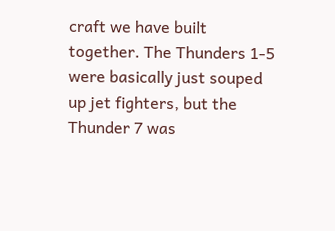craft we have built together. The Thunders 1-5 were basically just souped up jet fighters, but the Thunder 7 was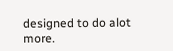designed to do alot more.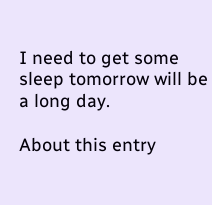I need to get some sleep tomorrow will be a long day.

About this entry